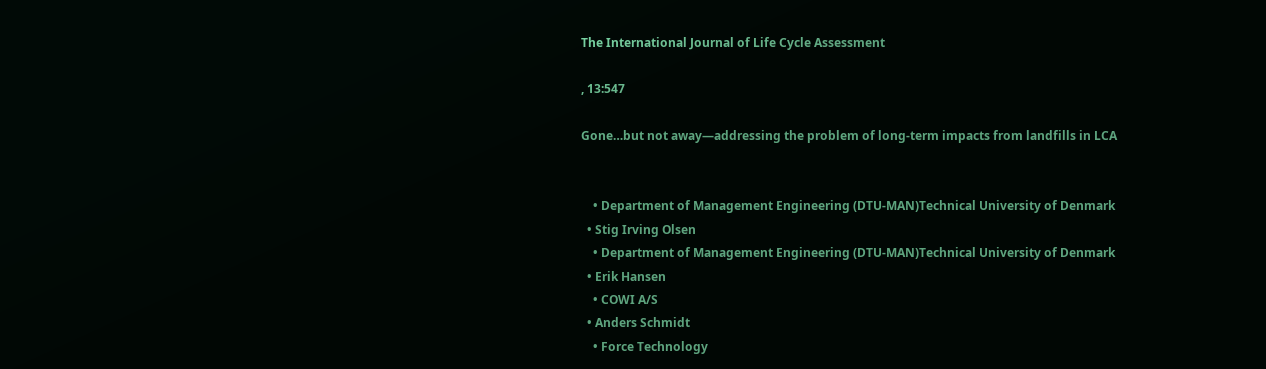The International Journal of Life Cycle Assessment

, 13:547

Gone…but not away—addressing the problem of long-term impacts from landfills in LCA


    • Department of Management Engineering (DTU-MAN)Technical University of Denmark
  • Stig Irving Olsen
    • Department of Management Engineering (DTU-MAN)Technical University of Denmark
  • Erik Hansen
    • COWI A/S
  • Anders Schmidt
    • Force Technology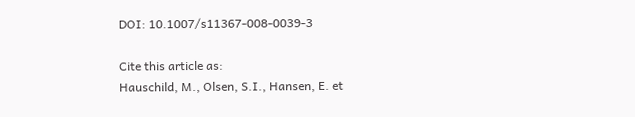DOI: 10.1007/s11367-008-0039-3

Cite this article as:
Hauschild, M., Olsen, S.I., Hansen, E. et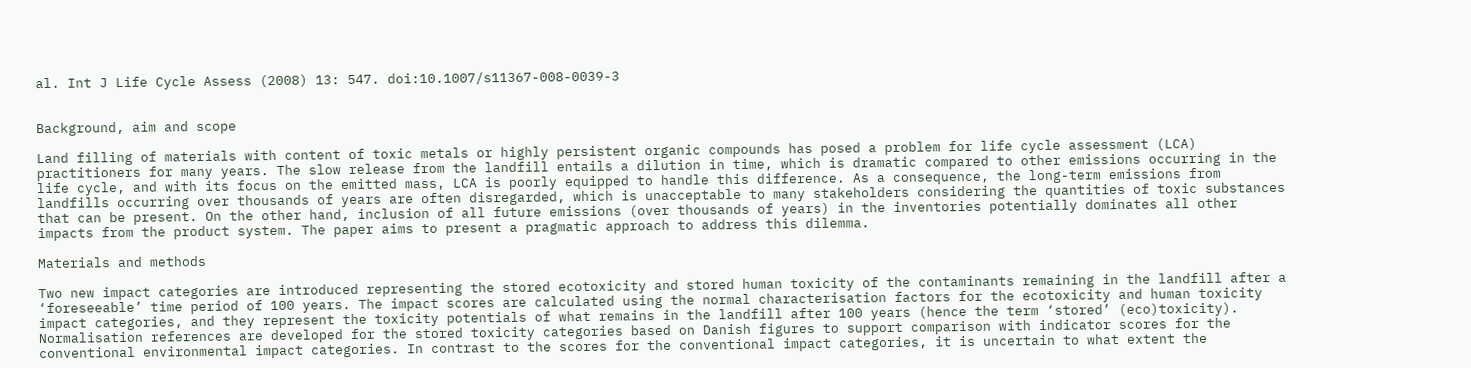al. Int J Life Cycle Assess (2008) 13: 547. doi:10.1007/s11367-008-0039-3


Background, aim and scope

Land filling of materials with content of toxic metals or highly persistent organic compounds has posed a problem for life cycle assessment (LCA) practitioners for many years. The slow release from the landfill entails a dilution in time, which is dramatic compared to other emissions occurring in the life cycle, and with its focus on the emitted mass, LCA is poorly equipped to handle this difference. As a consequence, the long-term emissions from landfills occurring over thousands of years are often disregarded, which is unacceptable to many stakeholders considering the quantities of toxic substances that can be present. On the other hand, inclusion of all future emissions (over thousands of years) in the inventories potentially dominates all other impacts from the product system. The paper aims to present a pragmatic approach to address this dilemma.

Materials and methods

Two new impact categories are introduced representing the stored ecotoxicity and stored human toxicity of the contaminants remaining in the landfill after a ‘foreseeable’ time period of 100 years. The impact scores are calculated using the normal characterisation factors for the ecotoxicity and human toxicity impact categories, and they represent the toxicity potentials of what remains in the landfill after 100 years (hence the term ‘stored’ (eco)toxicity). Normalisation references are developed for the stored toxicity categories based on Danish figures to support comparison with indicator scores for the conventional environmental impact categories. In contrast to the scores for the conventional impact categories, it is uncertain to what extent the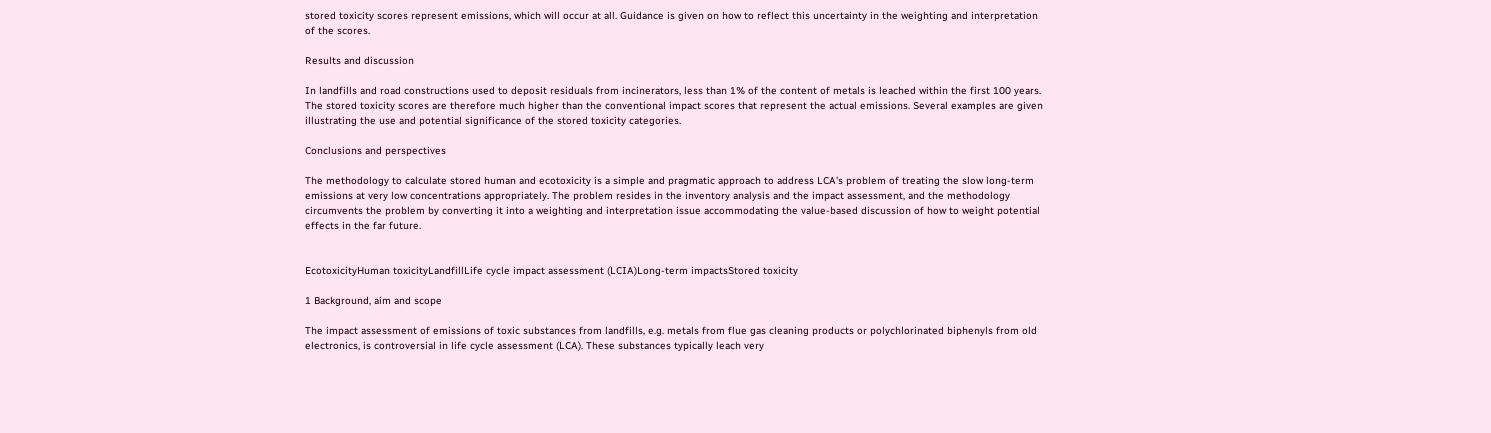stored toxicity scores represent emissions, which will occur at all. Guidance is given on how to reflect this uncertainty in the weighting and interpretation of the scores.

Results and discussion

In landfills and road constructions used to deposit residuals from incinerators, less than 1% of the content of metals is leached within the first 100 years. The stored toxicity scores are therefore much higher than the conventional impact scores that represent the actual emissions. Several examples are given illustrating the use and potential significance of the stored toxicity categories.

Conclusions and perspectives

The methodology to calculate stored human and ecotoxicity is a simple and pragmatic approach to address LCA’s problem of treating the slow long-term emissions at very low concentrations appropriately. The problem resides in the inventory analysis and the impact assessment, and the methodology circumvents the problem by converting it into a weighting and interpretation issue accommodating the value-based discussion of how to weight potential effects in the far future.


EcotoxicityHuman toxicityLandfillLife cycle impact assessment (LCIA)Long-term impactsStored toxicity

1 Background, aim and scope

The impact assessment of emissions of toxic substances from landfills, e.g. metals from flue gas cleaning products or polychlorinated biphenyls from old electronics, is controversial in life cycle assessment (LCA). These substances typically leach very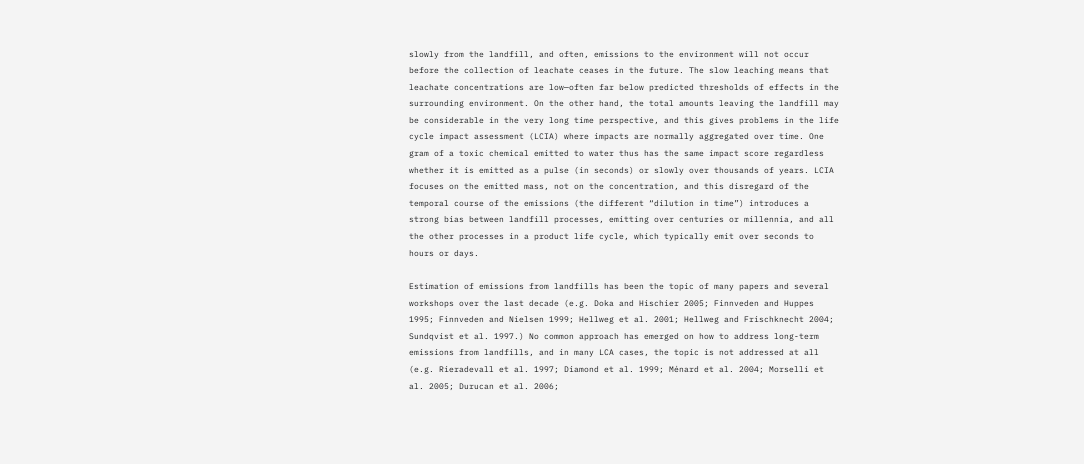slowly from the landfill, and often, emissions to the environment will not occur before the collection of leachate ceases in the future. The slow leaching means that leachate concentrations are low—often far below predicted thresholds of effects in the surrounding environment. On the other hand, the total amounts leaving the landfill may be considerable in the very long time perspective, and this gives problems in the life cycle impact assessment (LCIA) where impacts are normally aggregated over time. One gram of a toxic chemical emitted to water thus has the same impact score regardless whether it is emitted as a pulse (in seconds) or slowly over thousands of years. LCIA focuses on the emitted mass, not on the concentration, and this disregard of the temporal course of the emissions (the different “dilution in time”) introduces a strong bias between landfill processes, emitting over centuries or millennia, and all the other processes in a product life cycle, which typically emit over seconds to hours or days.

Estimation of emissions from landfills has been the topic of many papers and several workshops over the last decade (e.g. Doka and Hischier 2005; Finnveden and Huppes 1995; Finnveden and Nielsen 1999; Hellweg et al. 2001; Hellweg and Frischknecht 2004; Sundqvist et al. 1997.) No common approach has emerged on how to address long-term emissions from landfills, and in many LCA cases, the topic is not addressed at all (e.g. Rieradevall et al. 1997; Diamond et al. 1999; Ménard et al. 2004; Morselli et al. 2005; Durucan et al. 2006;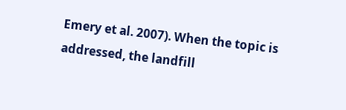Emery et al. 2007). When the topic is addressed, the landfill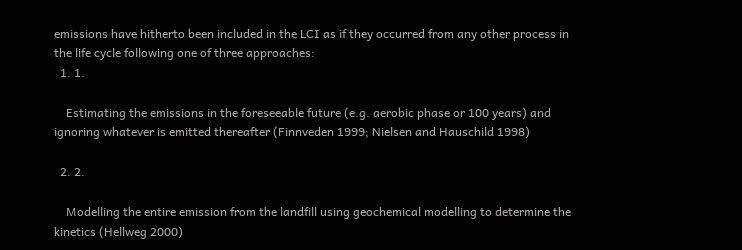emissions have hitherto been included in the LCI as if they occurred from any other process in the life cycle following one of three approaches:
  1. 1.

    Estimating the emissions in the foreseeable future (e.g. aerobic phase or 100 years) and ignoring whatever is emitted thereafter (Finnveden 1999; Nielsen and Hauschild 1998)

  2. 2.

    Modelling the entire emission from the landfill using geochemical modelling to determine the kinetics (Hellweg 2000)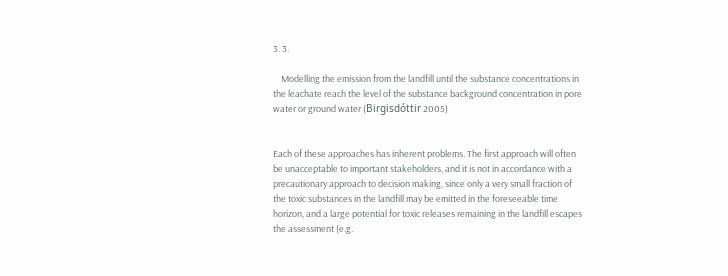3. 3.

    Modelling the emission from the landfill until the substance concentrations in the leachate reach the level of the substance background concentration in pore water or ground water (Birgisdóttir 2005)


Each of these approaches has inherent problems. The first approach will often be unacceptable to important stakeholders, and it is not in accordance with a precautionary approach to decision making, since only a very small fraction of the toxic substances in the landfill may be emitted in the foreseeable time horizon, and a large potential for toxic releases remaining in the landfill escapes the assessment (e.g.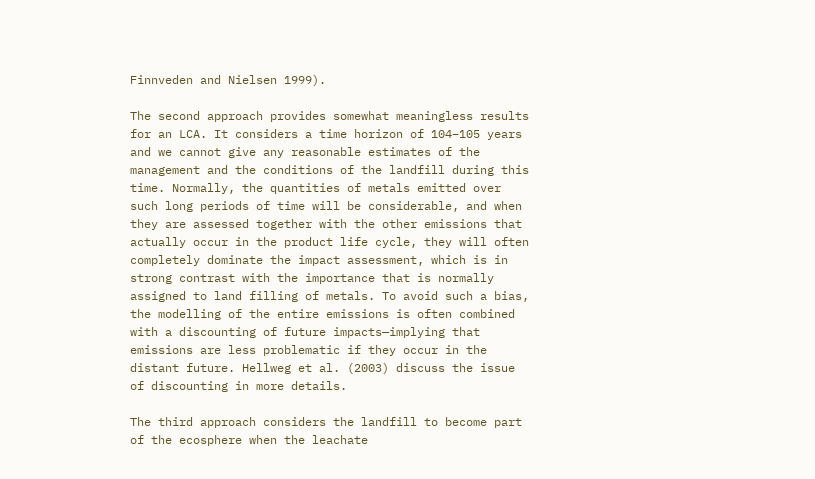Finnveden and Nielsen 1999).

The second approach provides somewhat meaningless results for an LCA. It considers a time horizon of 104–105 years and we cannot give any reasonable estimates of the management and the conditions of the landfill during this time. Normally, the quantities of metals emitted over such long periods of time will be considerable, and when they are assessed together with the other emissions that actually occur in the product life cycle, they will often completely dominate the impact assessment, which is in strong contrast with the importance that is normally assigned to land filling of metals. To avoid such a bias, the modelling of the entire emissions is often combined with a discounting of future impacts—implying that emissions are less problematic if they occur in the distant future. Hellweg et al. (2003) discuss the issue of discounting in more details.

The third approach considers the landfill to become part of the ecosphere when the leachate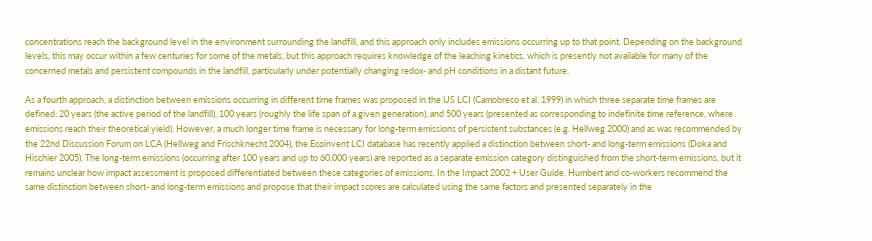concentrations reach the background level in the environment surrounding the landfill, and this approach only includes emissions occurring up to that point. Depending on the background levels, this may occur within a few centuries for some of the metals, but this approach requires knowledge of the leaching kinetics, which is presently not available for many of the concerned metals and persistent compounds in the landfill, particularly under potentially changing redox- and pH conditions in a distant future.

As a fourth approach, a distinction between emissions occurring in different time frames was proposed in the US LCI (Camobreco et al. 1999) in which three separate time frames are defined: 20 years (the active period of the landfill), 100 years (roughly the life span of a given generation), and 500 years (presented as corresponding to indefinite time reference, where emissions reach their theoretical yield). However, a much longer time frame is necessary for long-term emissions of persistent substances (e.g. Hellweg 2000) and as was recommended by the 22nd Discussion Forum on LCA (Hellweg and Frischknecht 2004), the Ecoinvent LCI database has recently applied a distinction between short- and long-term emissions (Doka and Hischier 2005). The long-term emissions (occurring after 100 years and up to 60,000 years) are reported as a separate emission category distinguished from the short-term emissions, but it remains unclear how impact assessment is proposed differentiated between these categories of emissions. In the Impact 2002 + User Guide, Humbert and co-workers recommend the same distinction between short- and long-term emissions and propose that their impact scores are calculated using the same factors and presented separately in the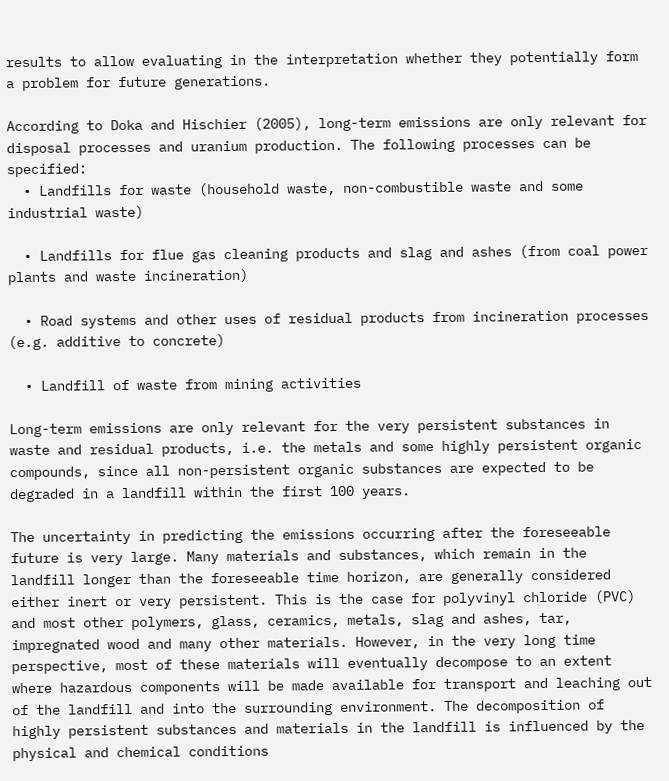results to allow evaluating in the interpretation whether they potentially form a problem for future generations.

According to Doka and Hischier (2005), long-term emissions are only relevant for disposal processes and uranium production. The following processes can be specified:
  • Landfills for waste (household waste, non-combustible waste and some industrial waste)

  • Landfills for flue gas cleaning products and slag and ashes (from coal power plants and waste incineration)

  • Road systems and other uses of residual products from incineration processes (e.g. additive to concrete)

  • Landfill of waste from mining activities

Long-term emissions are only relevant for the very persistent substances in waste and residual products, i.e. the metals and some highly persistent organic compounds, since all non-persistent organic substances are expected to be degraded in a landfill within the first 100 years.

The uncertainty in predicting the emissions occurring after the foreseeable future is very large. Many materials and substances, which remain in the landfill longer than the foreseeable time horizon, are generally considered either inert or very persistent. This is the case for polyvinyl chloride (PVC) and most other polymers, glass, ceramics, metals, slag and ashes, tar, impregnated wood and many other materials. However, in the very long time perspective, most of these materials will eventually decompose to an extent where hazardous components will be made available for transport and leaching out of the landfill and into the surrounding environment. The decomposition of highly persistent substances and materials in the landfill is influenced by the physical and chemical conditions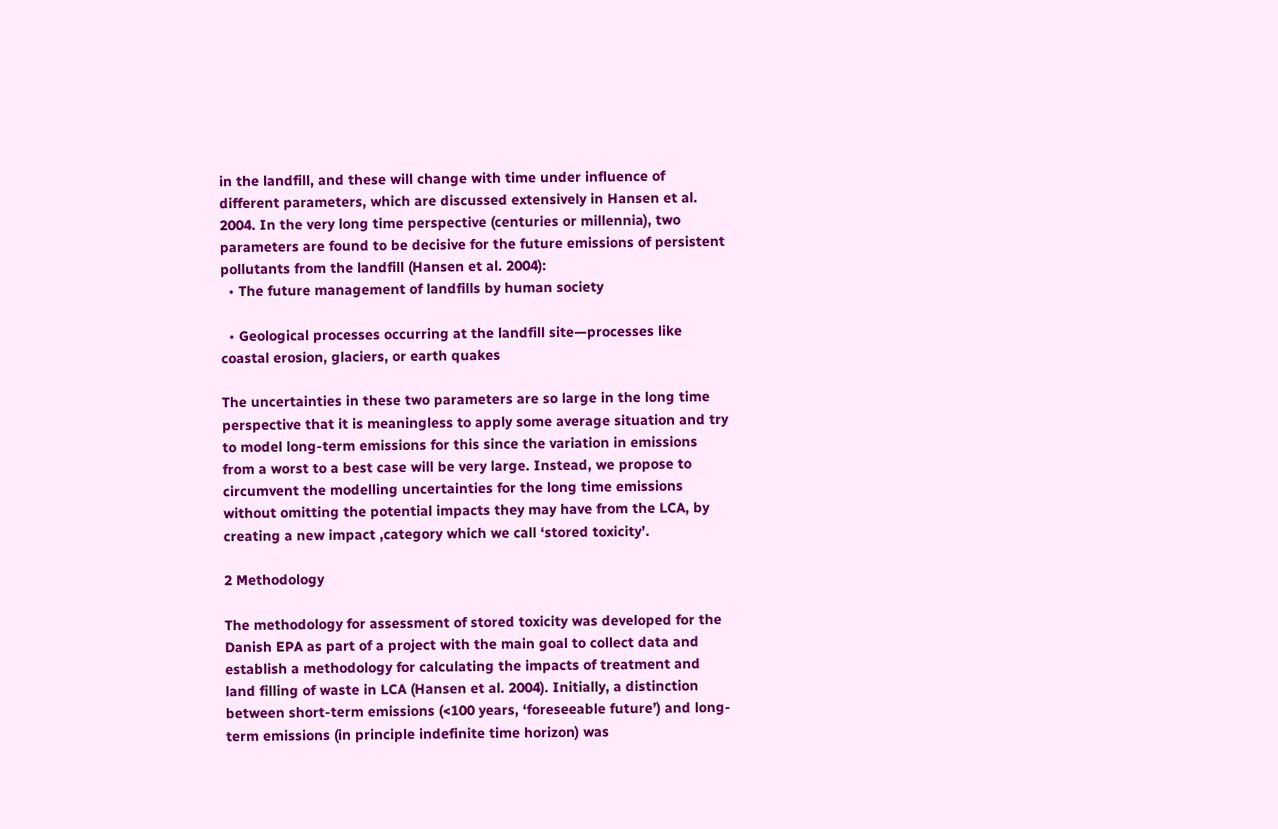in the landfill, and these will change with time under influence of different parameters, which are discussed extensively in Hansen et al. 2004. In the very long time perspective (centuries or millennia), two parameters are found to be decisive for the future emissions of persistent pollutants from the landfill (Hansen et al. 2004):
  • The future management of landfills by human society

  • Geological processes occurring at the landfill site—processes like coastal erosion, glaciers, or earth quakes

The uncertainties in these two parameters are so large in the long time perspective that it is meaningless to apply some average situation and try to model long-term emissions for this since the variation in emissions from a worst to a best case will be very large. Instead, we propose to circumvent the modelling uncertainties for the long time emissions without omitting the potential impacts they may have from the LCA, by creating a new impact ,category which we call ‘stored toxicity’.

2 Methodology

The methodology for assessment of stored toxicity was developed for the Danish EPA as part of a project with the main goal to collect data and establish a methodology for calculating the impacts of treatment and land filling of waste in LCA (Hansen et al. 2004). Initially, a distinction between short-term emissions (<100 years, ‘foreseeable future’) and long-term emissions (in principle indefinite time horizon) was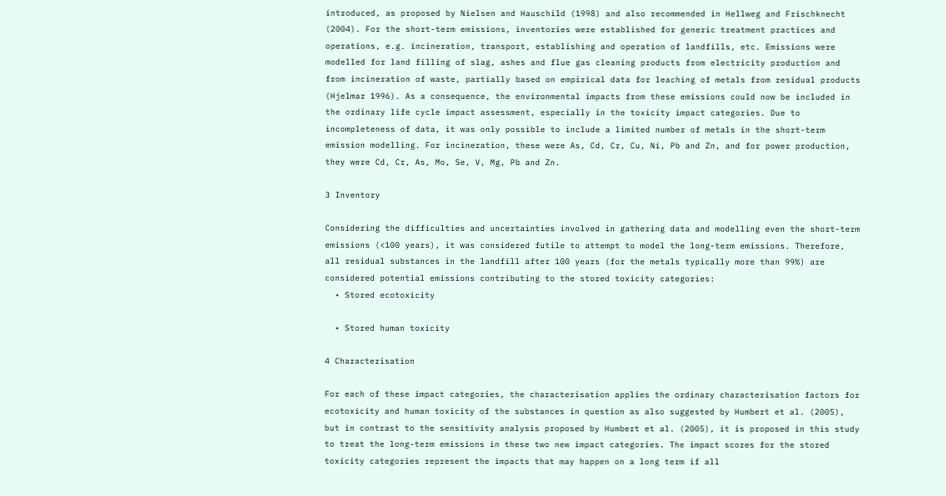introduced, as proposed by Nielsen and Hauschild (1998) and also recommended in Hellweg and Frischknecht (2004). For the short-term emissions, inventories were established for generic treatment practices and operations, e.g. incineration, transport, establishing and operation of landfills, etc. Emissions were modelled for land filling of slag, ashes and flue gas cleaning products from electricity production and from incineration of waste, partially based on empirical data for leaching of metals from residual products (Hjelmar 1996). As a consequence, the environmental impacts from these emissions could now be included in the ordinary life cycle impact assessment, especially in the toxicity impact categories. Due to incompleteness of data, it was only possible to include a limited number of metals in the short-term emission modelling. For incineration, these were As, Cd, Cr, Cu, Ni, Pb and Zn, and for power production, they were Cd, Cr, As, Mo, Se, V, Mg, Pb and Zn.

3 Inventory

Considering the difficulties and uncertainties involved in gathering data and modelling even the short-term emissions (<100 years), it was considered futile to attempt to model the long-term emissions. Therefore, all residual substances in the landfill after 100 years (for the metals typically more than 99%) are considered potential emissions contributing to the stored toxicity categories:
  • Stored ecotoxicity

  • Stored human toxicity

4 Characterisation

For each of these impact categories, the characterisation applies the ordinary characterisation factors for ecotoxicity and human toxicity of the substances in question as also suggested by Humbert et al. (2005), but in contrast to the sensitivity analysis proposed by Humbert et al. (2005), it is proposed in this study to treat the long-term emissions in these two new impact categories. The impact scores for the stored toxicity categories represent the impacts that may happen on a long term if all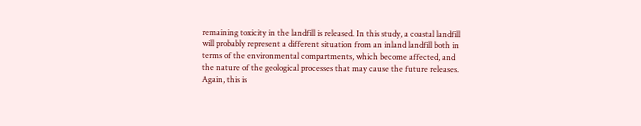remaining toxicity in the landfill is released. In this study, a coastal landfill will probably represent a different situation from an inland landfill both in terms of the environmental compartments, which become affected, and the nature of the geological processes that may cause the future releases. Again, this is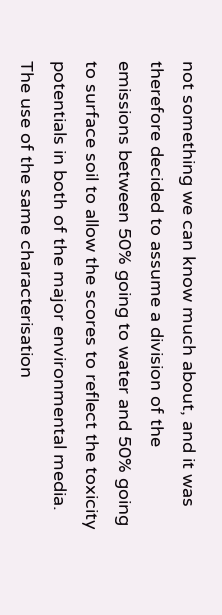not something we can know much about, and it was therefore decided to assume a division of the emissions between 50% going to water and 50% going to surface soil to allow the scores to reflect the toxicity potentials in both of the major environmental media. The use of the same characterisation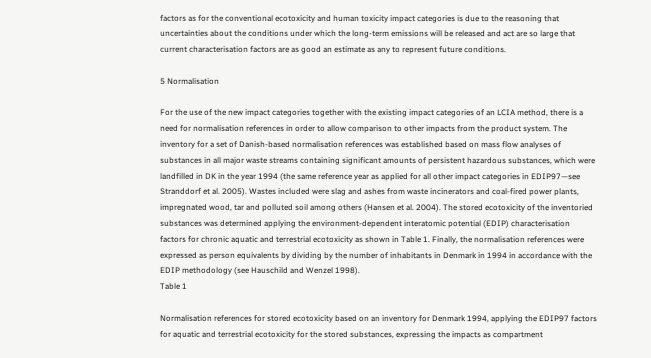factors as for the conventional ecotoxicity and human toxicity impact categories is due to the reasoning that uncertainties about the conditions under which the long-term emissions will be released and act are so large that current characterisation factors are as good an estimate as any to represent future conditions.

5 Normalisation

For the use of the new impact categories together with the existing impact categories of an LCIA method, there is a need for normalisation references in order to allow comparison to other impacts from the product system. The inventory for a set of Danish-based normalisation references was established based on mass flow analyses of substances in all major waste streams containing significant amounts of persistent hazardous substances, which were landfilled in DK in the year 1994 (the same reference year as applied for all other impact categories in EDIP97—see Stranddorf et al. 2005). Wastes included were slag and ashes from waste incinerators and coal-fired power plants, impregnated wood, tar and polluted soil among others (Hansen et al. 2004). The stored ecotoxicity of the inventoried substances was determined applying the environment-dependent interatomic potential (EDIP) characterisation factors for chronic aquatic and terrestrial ecotoxicity as shown in Table 1. Finally, the normalisation references were expressed as person equivalents by dividing by the number of inhabitants in Denmark in 1994 in accordance with the EDIP methodology (see Hauschild and Wenzel 1998).
Table 1

Normalisation references for stored ecotoxicity based on an inventory for Denmark 1994, applying the EDIP97 factors for aquatic and terrestrial ecotoxicity for the stored substances, expressing the impacts as compartment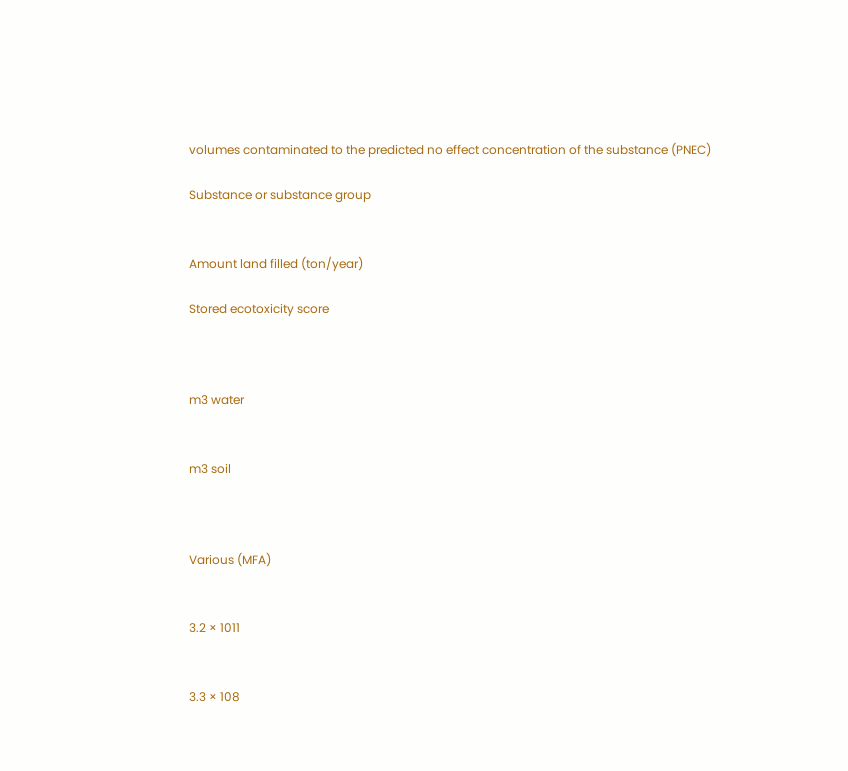volumes contaminated to the predicted no effect concentration of the substance (PNEC)

Substance or substance group


Amount land filled (ton/year)

Stored ecotoxicity score



m3 water


m3 soil



Various (MFA)


3.2 × 1011


3.3 × 108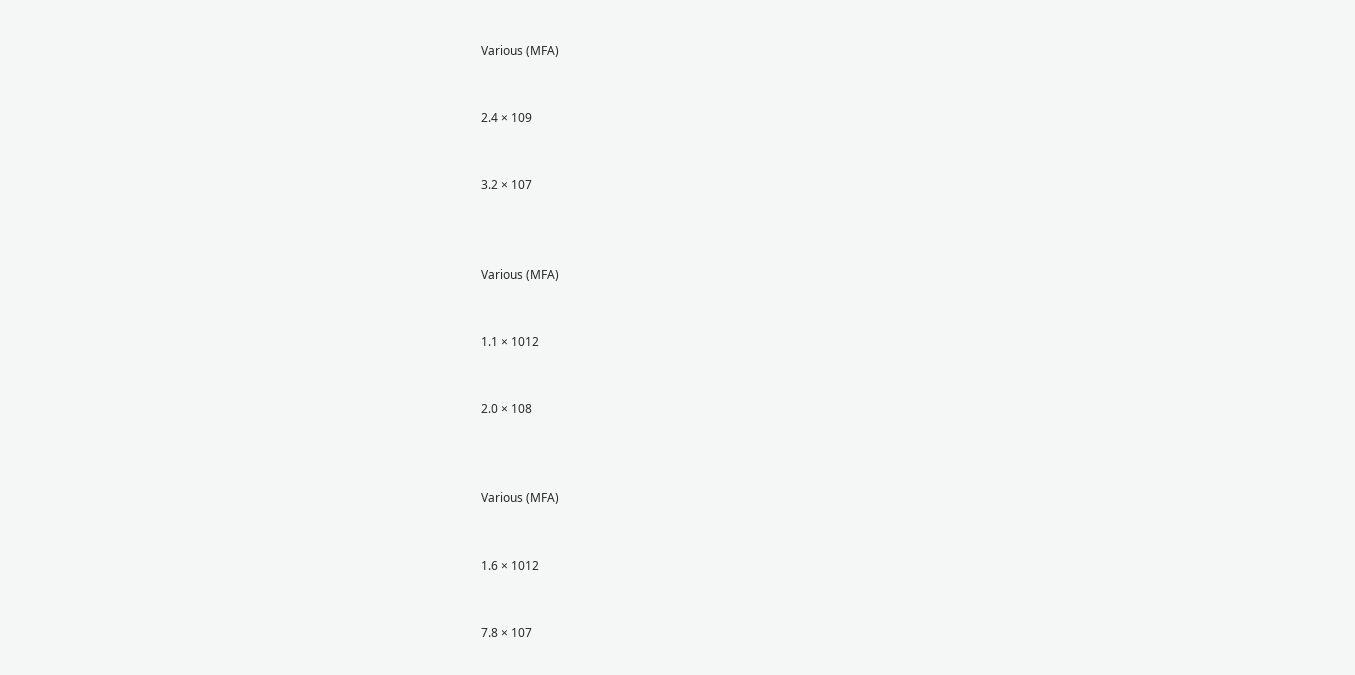Various (MFA)


2.4 × 109


3.2 × 107



Various (MFA)


1.1 × 1012


2.0 × 108



Various (MFA)


1.6 × 1012


7.8 × 107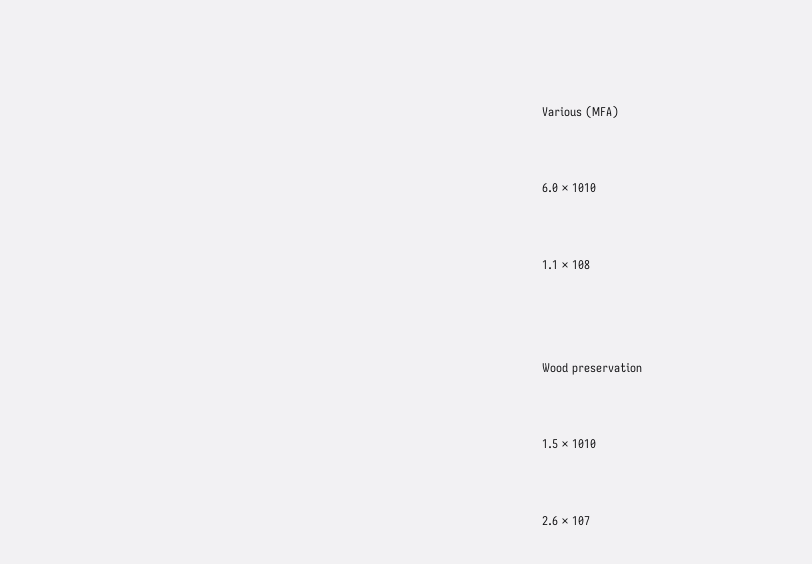Various (MFA)


6.0 × 1010


1.1 × 108



Wood preservation


1.5 × 1010


2.6 × 107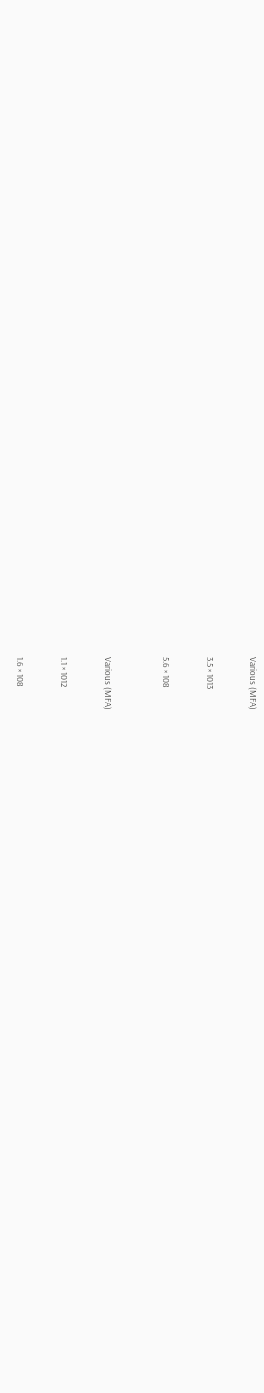Various (MFA)


3.5 × 1013


5.6 × 108



Various (MFA)


1.1 × 1012


1.6 × 108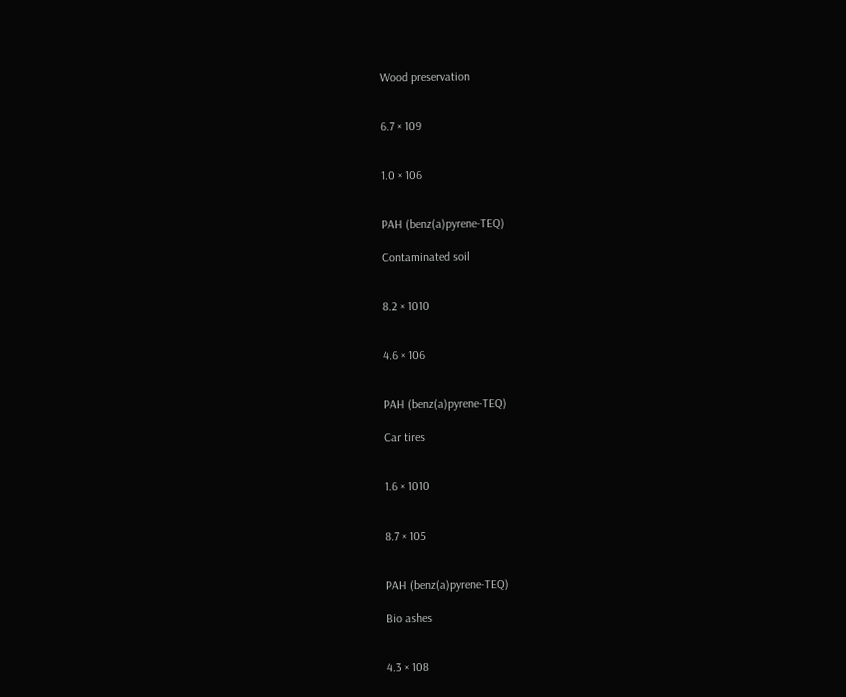Wood preservation


6.7 × 109


1.0 × 106


PAH (benz(a)pyrene-TEQ)

Contaminated soil


8.2 × 1010


4.6 × 106


PAH (benz(a)pyrene-TEQ)

Car tires


1.6 × 1010


8.7 × 105


PAH (benz(a)pyrene-TEQ)

Bio ashes


4.3 × 108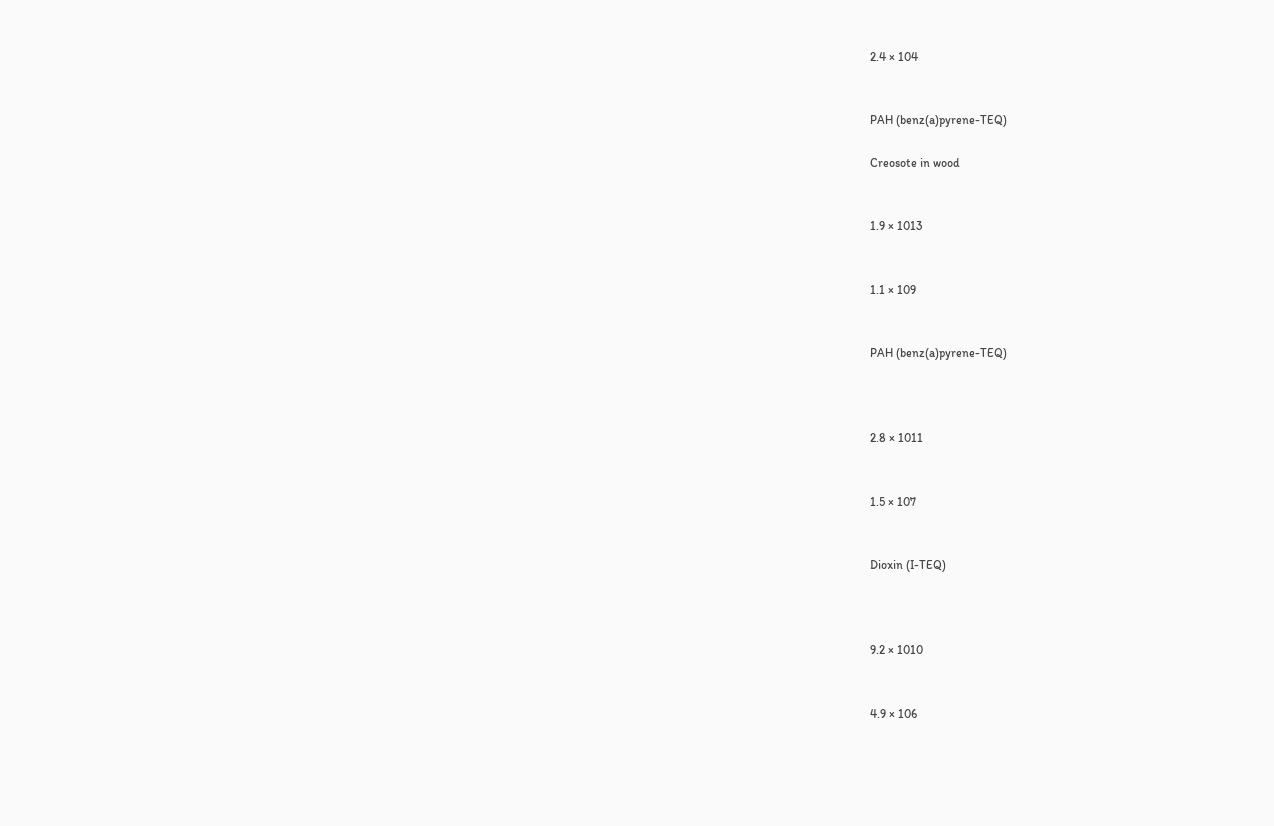2.4 × 104


PAH (benz(a)pyrene-TEQ)

Creosote in wood


1.9 × 1013


1.1 × 109


PAH (benz(a)pyrene-TEQ)



2.8 × 1011


1.5 × 107


Dioxin (I-TEQ)



9.2 × 1010


4.9 × 106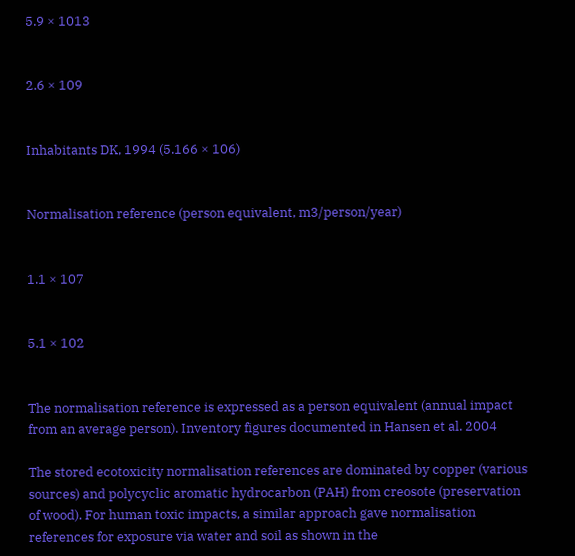5.9 × 1013


2.6 × 109


Inhabitants DK, 1994 (5.166 × 106)


Normalisation reference (person equivalent, m3/person/year)


1.1 × 107


5.1 × 102


The normalisation reference is expressed as a person equivalent (annual impact from an average person). Inventory figures documented in Hansen et al. 2004

The stored ecotoxicity normalisation references are dominated by copper (various sources) and polycyclic aromatic hydrocarbon (PAH) from creosote (preservation of wood). For human toxic impacts, a similar approach gave normalisation references for exposure via water and soil as shown in the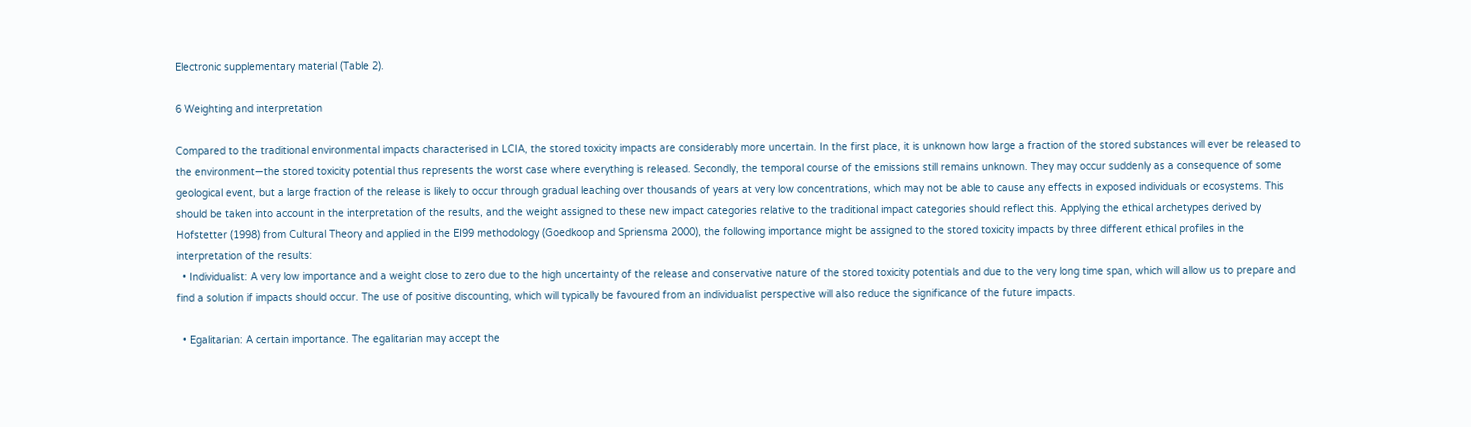Electronic supplementary material (Table 2).

6 Weighting and interpretation

Compared to the traditional environmental impacts characterised in LCIA, the stored toxicity impacts are considerably more uncertain. In the first place, it is unknown how large a fraction of the stored substances will ever be released to the environment—the stored toxicity potential thus represents the worst case where everything is released. Secondly, the temporal course of the emissions still remains unknown. They may occur suddenly as a consequence of some geological event, but a large fraction of the release is likely to occur through gradual leaching over thousands of years at very low concentrations, which may not be able to cause any effects in exposed individuals or ecosystems. This should be taken into account in the interpretation of the results, and the weight assigned to these new impact categories relative to the traditional impact categories should reflect this. Applying the ethical archetypes derived by Hofstetter (1998) from Cultural Theory and applied in the EI99 methodology (Goedkoop and Spriensma 2000), the following importance might be assigned to the stored toxicity impacts by three different ethical profiles in the interpretation of the results:
  • Individualist: A very low importance and a weight close to zero due to the high uncertainty of the release and conservative nature of the stored toxicity potentials and due to the very long time span, which will allow us to prepare and find a solution if impacts should occur. The use of positive discounting, which will typically be favoured from an individualist perspective will also reduce the significance of the future impacts.

  • Egalitarian: A certain importance. The egalitarian may accept the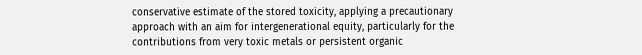conservative estimate of the stored toxicity, applying a precautionary approach with an aim for intergenerational equity, particularly for the contributions from very toxic metals or persistent organic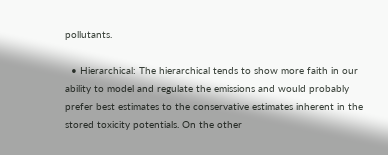pollutants.

  • Hierarchical: The hierarchical tends to show more faith in our ability to model and regulate the emissions and would probably prefer best estimates to the conservative estimates inherent in the stored toxicity potentials. On the other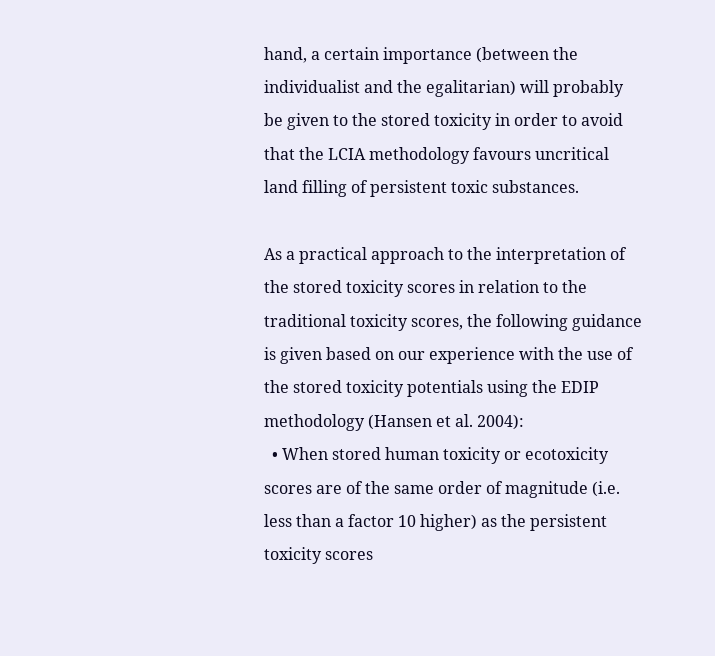hand, a certain importance (between the individualist and the egalitarian) will probably be given to the stored toxicity in order to avoid that the LCIA methodology favours uncritical land filling of persistent toxic substances.

As a practical approach to the interpretation of the stored toxicity scores in relation to the traditional toxicity scores, the following guidance is given based on our experience with the use of the stored toxicity potentials using the EDIP methodology (Hansen et al. 2004):
  • When stored human toxicity or ecotoxicity scores are of the same order of magnitude (i.e. less than a factor 10 higher) as the persistent toxicity scores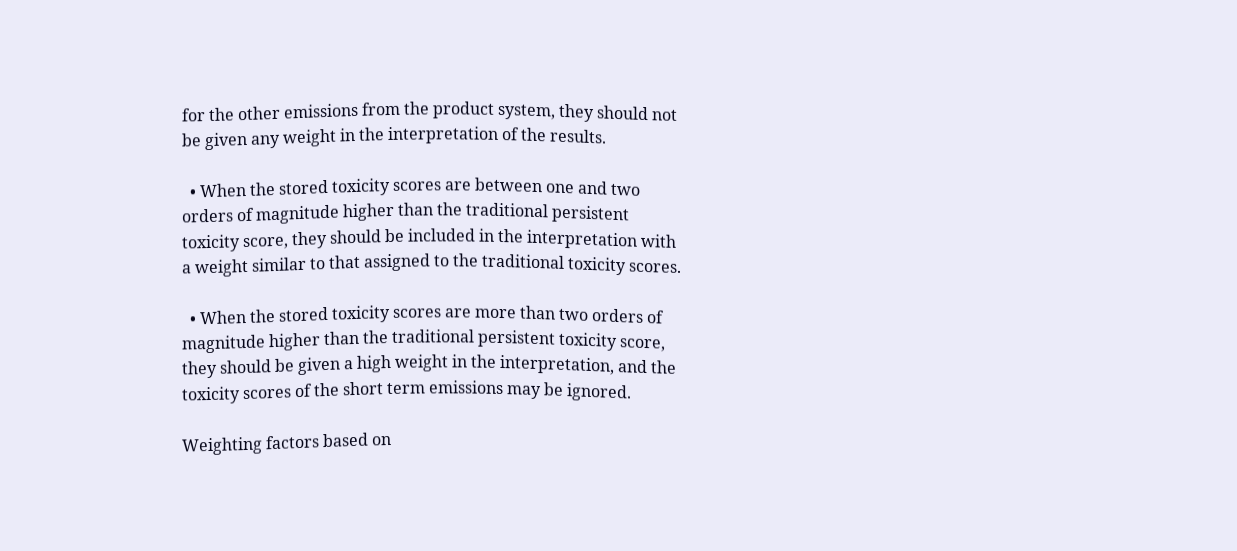for the other emissions from the product system, they should not be given any weight in the interpretation of the results.

  • When the stored toxicity scores are between one and two orders of magnitude higher than the traditional persistent toxicity score, they should be included in the interpretation with a weight similar to that assigned to the traditional toxicity scores.

  • When the stored toxicity scores are more than two orders of magnitude higher than the traditional persistent toxicity score, they should be given a high weight in the interpretation, and the toxicity scores of the short term emissions may be ignored.

Weighting factors based on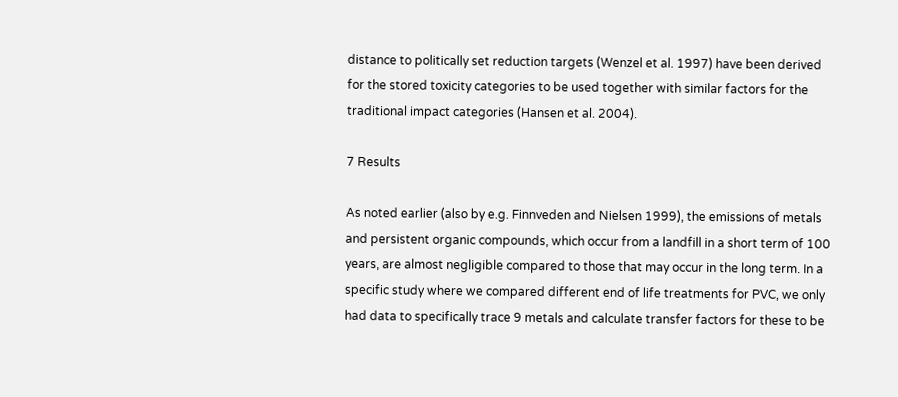distance to politically set reduction targets (Wenzel et al. 1997) have been derived for the stored toxicity categories to be used together with similar factors for the traditional impact categories (Hansen et al. 2004).

7 Results

As noted earlier (also by e.g. Finnveden and Nielsen 1999), the emissions of metals and persistent organic compounds, which occur from a landfill in a short term of 100 years, are almost negligible compared to those that may occur in the long term. In a specific study where we compared different end of life treatments for PVC, we only had data to specifically trace 9 metals and calculate transfer factors for these to be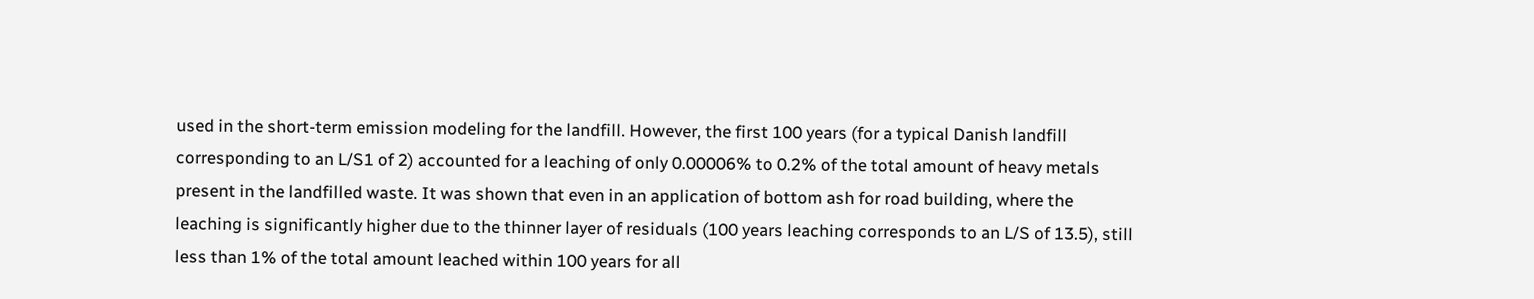used in the short-term emission modeling for the landfill. However, the first 100 years (for a typical Danish landfill corresponding to an L/S1 of 2) accounted for a leaching of only 0.00006% to 0.2% of the total amount of heavy metals present in the landfilled waste. It was shown that even in an application of bottom ash for road building, where the leaching is significantly higher due to the thinner layer of residuals (100 years leaching corresponds to an L/S of 13.5), still less than 1% of the total amount leached within 100 years for all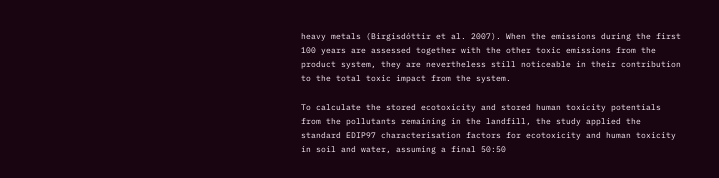heavy metals (Birgisdóttir et al. 2007). When the emissions during the first 100 years are assessed together with the other toxic emissions from the product system, they are nevertheless still noticeable in their contribution to the total toxic impact from the system.

To calculate the stored ecotoxicity and stored human toxicity potentials from the pollutants remaining in the landfill, the study applied the standard EDIP97 characterisation factors for ecotoxicity and human toxicity in soil and water, assuming a final 50:50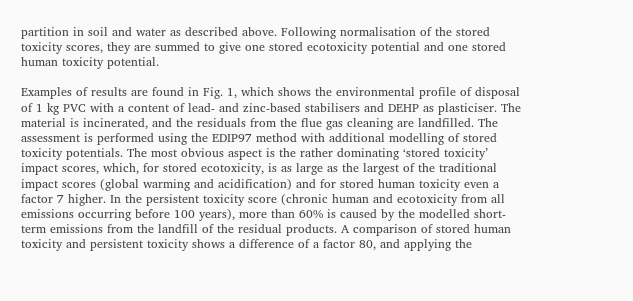partition in soil and water as described above. Following normalisation of the stored toxicity scores, they are summed to give one stored ecotoxicity potential and one stored human toxicity potential.

Examples of results are found in Fig. 1, which shows the environmental profile of disposal of 1 kg PVC with a content of lead- and zinc-based stabilisers and DEHP as plasticiser. The material is incinerated, and the residuals from the flue gas cleaning are landfilled. The assessment is performed using the EDIP97 method with additional modelling of stored toxicity potentials. The most obvious aspect is the rather dominating ‘stored toxicity’ impact scores, which, for stored ecotoxicity, is as large as the largest of the traditional impact scores (global warming and acidification) and for stored human toxicity even a factor 7 higher. In the persistent toxicity score (chronic human and ecotoxicity from all emissions occurring before 100 years), more than 60% is caused by the modelled short-term emissions from the landfill of the residual products. A comparison of stored human toxicity and persistent toxicity shows a difference of a factor 80, and applying the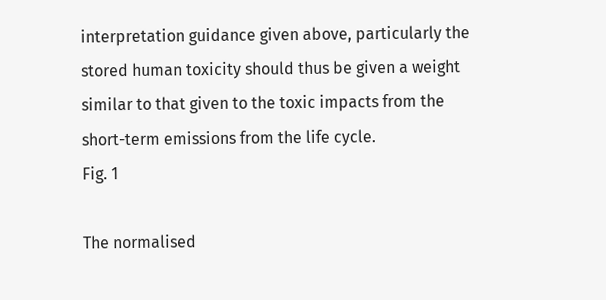interpretation guidance given above, particularly the stored human toxicity should thus be given a weight similar to that given to the toxic impacts from the short-term emissions from the life cycle.
Fig. 1

The normalised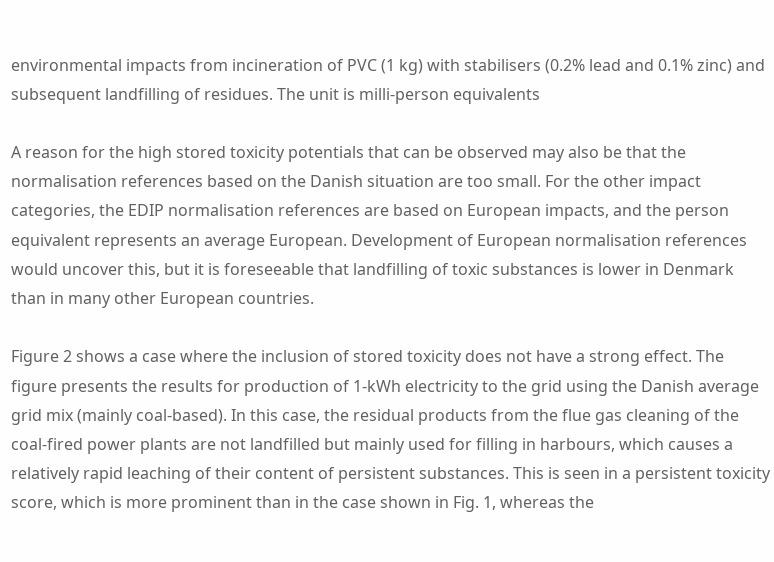environmental impacts from incineration of PVC (1 kg) with stabilisers (0.2% lead and 0.1% zinc) and subsequent landfilling of residues. The unit is milli-person equivalents

A reason for the high stored toxicity potentials that can be observed may also be that the normalisation references based on the Danish situation are too small. For the other impact categories, the EDIP normalisation references are based on European impacts, and the person equivalent represents an average European. Development of European normalisation references would uncover this, but it is foreseeable that landfilling of toxic substances is lower in Denmark than in many other European countries.

Figure 2 shows a case where the inclusion of stored toxicity does not have a strong effect. The figure presents the results for production of 1-kWh electricity to the grid using the Danish average grid mix (mainly coal-based). In this case, the residual products from the flue gas cleaning of the coal-fired power plants are not landfilled but mainly used for filling in harbours, which causes a relatively rapid leaching of their content of persistent substances. This is seen in a persistent toxicity score, which is more prominent than in the case shown in Fig. 1, whereas the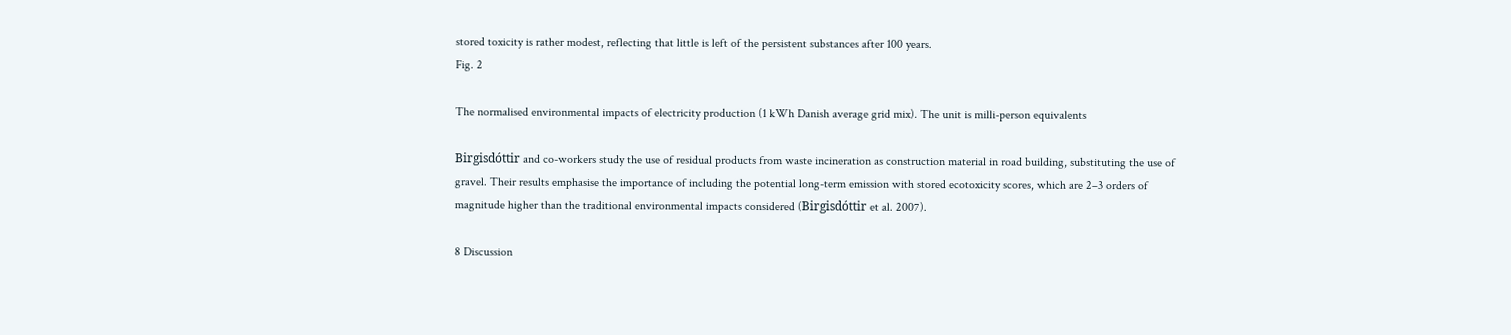stored toxicity is rather modest, reflecting that little is left of the persistent substances after 100 years.
Fig. 2

The normalised environmental impacts of electricity production (1 kWh Danish average grid mix). The unit is milli-person equivalents

Birgisdóttir and co-workers study the use of residual products from waste incineration as construction material in road building, substituting the use of gravel. Their results emphasise the importance of including the potential long-term emission with stored ecotoxicity scores, which are 2–3 orders of magnitude higher than the traditional environmental impacts considered (Birgisdóttir et al. 2007).

8 Discussion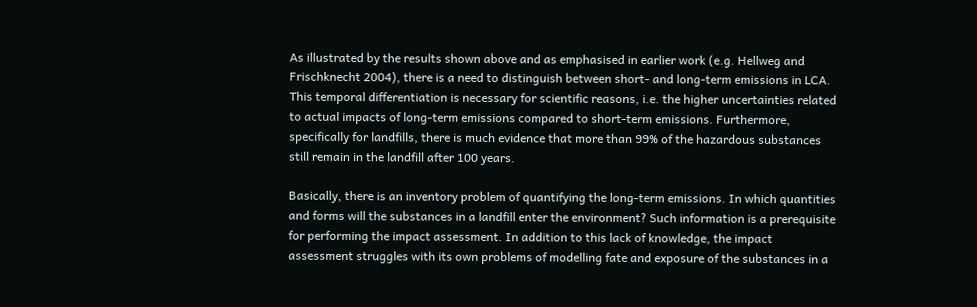As illustrated by the results shown above and as emphasised in earlier work (e.g. Hellweg and Frischknecht 2004), there is a need to distinguish between short- and long-term emissions in LCA. This temporal differentiation is necessary for scientific reasons, i.e. the higher uncertainties related to actual impacts of long-term emissions compared to short-term emissions. Furthermore, specifically for landfills, there is much evidence that more than 99% of the hazardous substances still remain in the landfill after 100 years.

Basically, there is an inventory problem of quantifying the long-term emissions. In which quantities and forms will the substances in a landfill enter the environment? Such information is a prerequisite for performing the impact assessment. In addition to this lack of knowledge, the impact assessment struggles with its own problems of modelling fate and exposure of the substances in a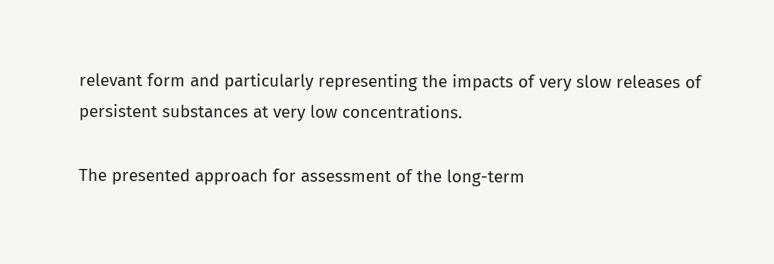relevant form and particularly representing the impacts of very slow releases of persistent substances at very low concentrations.

The presented approach for assessment of the long-term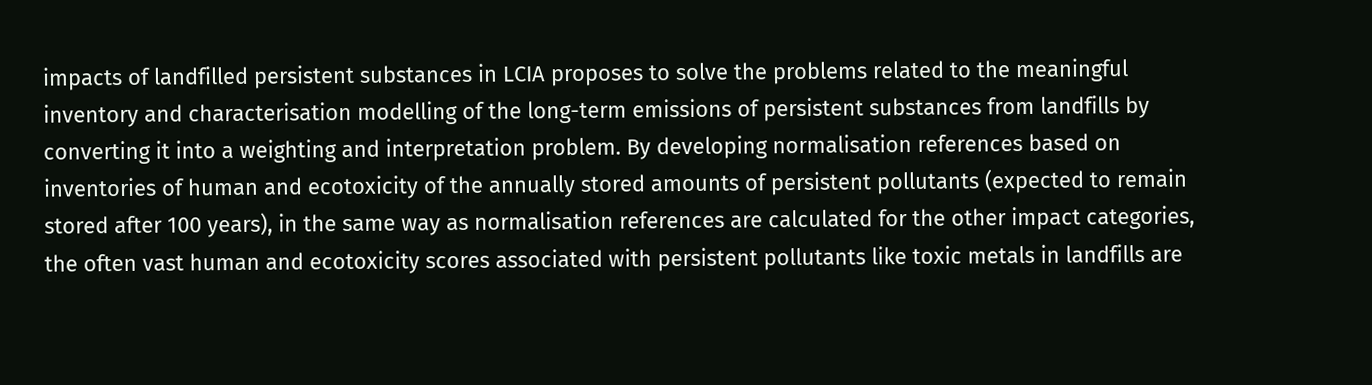impacts of landfilled persistent substances in LCIA proposes to solve the problems related to the meaningful inventory and characterisation modelling of the long-term emissions of persistent substances from landfills by converting it into a weighting and interpretation problem. By developing normalisation references based on inventories of human and ecotoxicity of the annually stored amounts of persistent pollutants (expected to remain stored after 100 years), in the same way as normalisation references are calculated for the other impact categories, the often vast human and ecotoxicity scores associated with persistent pollutants like toxic metals in landfills are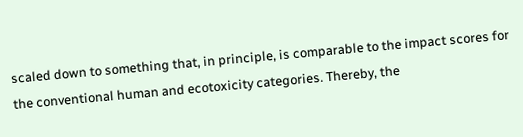scaled down to something that, in principle, is comparable to the impact scores for the conventional human and ecotoxicity categories. Thereby, the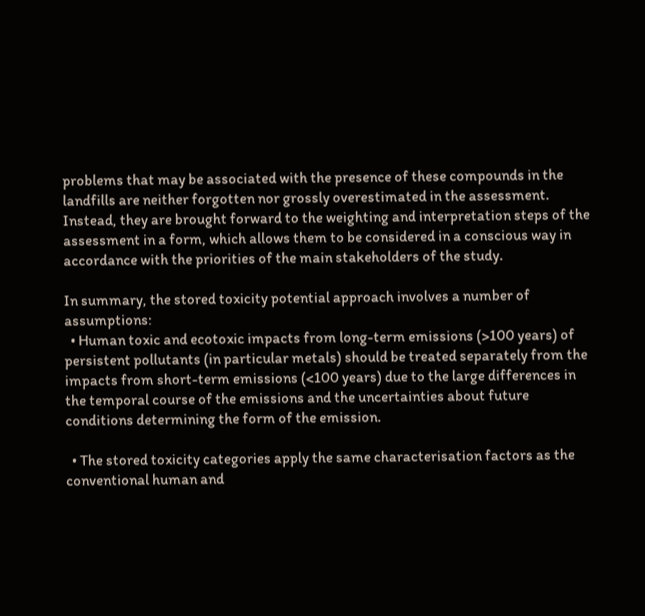problems that may be associated with the presence of these compounds in the landfills are neither forgotten nor grossly overestimated in the assessment. Instead, they are brought forward to the weighting and interpretation steps of the assessment in a form, which allows them to be considered in a conscious way in accordance with the priorities of the main stakeholders of the study.

In summary, the stored toxicity potential approach involves a number of assumptions:
  • Human toxic and ecotoxic impacts from long-term emissions (>100 years) of persistent pollutants (in particular metals) should be treated separately from the impacts from short-term emissions (<100 years) due to the large differences in the temporal course of the emissions and the uncertainties about future conditions determining the form of the emission.

  • The stored toxicity categories apply the same characterisation factors as the conventional human and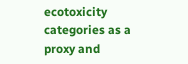ecotoxicity categories as a proxy and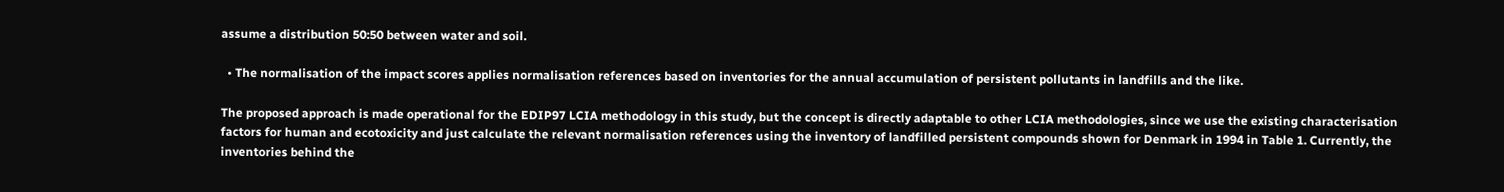assume a distribution 50:50 between water and soil.

  • The normalisation of the impact scores applies normalisation references based on inventories for the annual accumulation of persistent pollutants in landfills and the like.

The proposed approach is made operational for the EDIP97 LCIA methodology in this study, but the concept is directly adaptable to other LCIA methodologies, since we use the existing characterisation factors for human and ecotoxicity and just calculate the relevant normalisation references using the inventory of landfilled persistent compounds shown for Denmark in 1994 in Table 1. Currently, the inventories behind the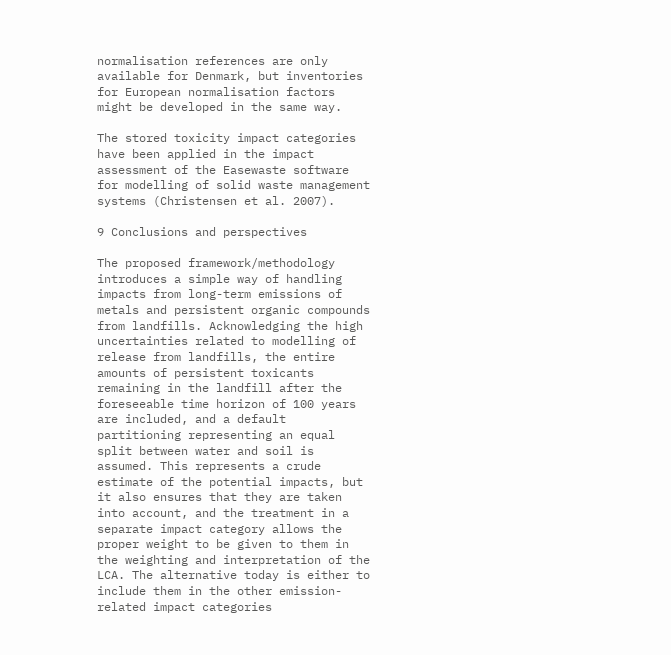normalisation references are only available for Denmark, but inventories for European normalisation factors might be developed in the same way.

The stored toxicity impact categories have been applied in the impact assessment of the Easewaste software for modelling of solid waste management systems (Christensen et al. 2007).

9 Conclusions and perspectives

The proposed framework/methodology introduces a simple way of handling impacts from long-term emissions of metals and persistent organic compounds from landfills. Acknowledging the high uncertainties related to modelling of release from landfills, the entire amounts of persistent toxicants remaining in the landfill after the foreseeable time horizon of 100 years are included, and a default partitioning representing an equal split between water and soil is assumed. This represents a crude estimate of the potential impacts, but it also ensures that they are taken into account, and the treatment in a separate impact category allows the proper weight to be given to them in the weighting and interpretation of the LCA. The alternative today is either to include them in the other emission-related impact categories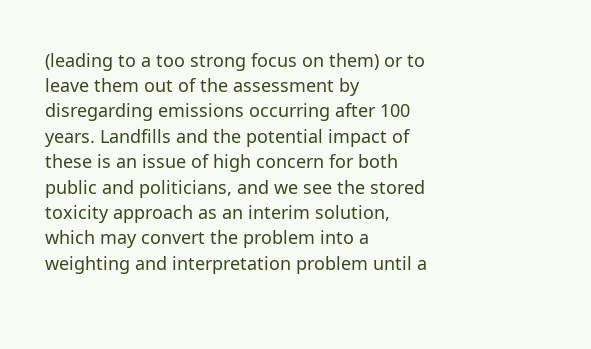(leading to a too strong focus on them) or to leave them out of the assessment by disregarding emissions occurring after 100 years. Landfills and the potential impact of these is an issue of high concern for both public and politicians, and we see the stored toxicity approach as an interim solution, which may convert the problem into a weighting and interpretation problem until a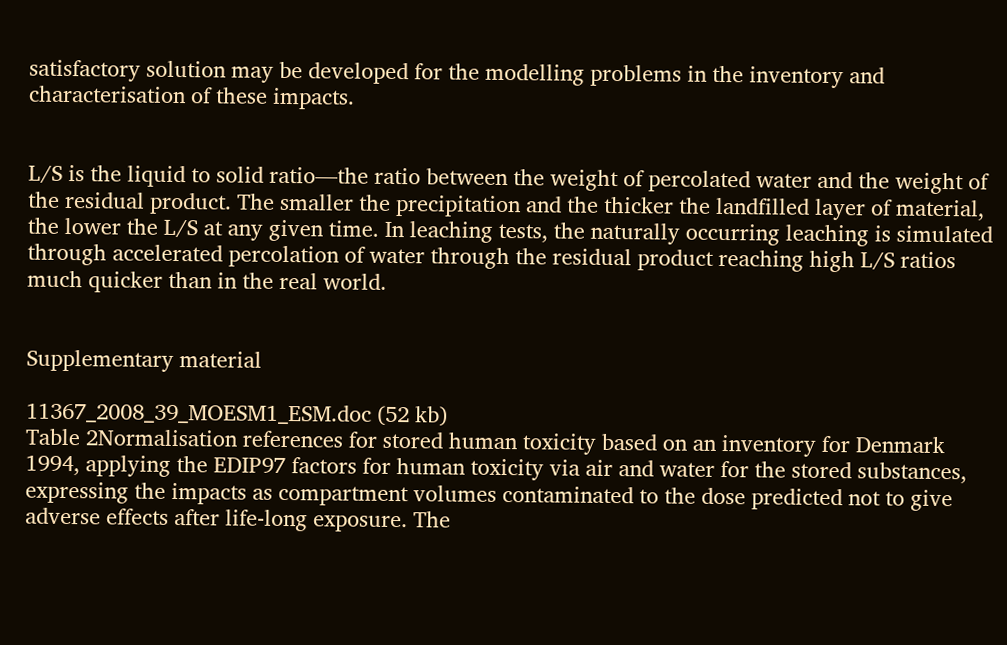satisfactory solution may be developed for the modelling problems in the inventory and characterisation of these impacts.


L/S is the liquid to solid ratio—the ratio between the weight of percolated water and the weight of the residual product. The smaller the precipitation and the thicker the landfilled layer of material, the lower the L/S at any given time. In leaching tests, the naturally occurring leaching is simulated through accelerated percolation of water through the residual product reaching high L/S ratios much quicker than in the real world.


Supplementary material

11367_2008_39_MOESM1_ESM.doc (52 kb)
Table 2Normalisation references for stored human toxicity based on an inventory for Denmark 1994, applying the EDIP97 factors for human toxicity via air and water for the stored substances, expressing the impacts as compartment volumes contaminated to the dose predicted not to give adverse effects after life-long exposure. The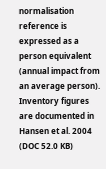normalisation reference is expressed as a person equivalent (annual impact from an average person). Inventory figures are documented in Hansen et al. 2004 (DOC 52.0 KB)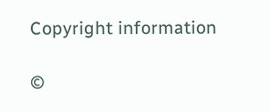Copyright information

©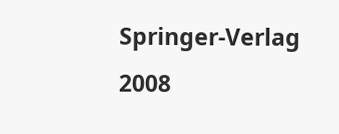Springer-Verlag 2008